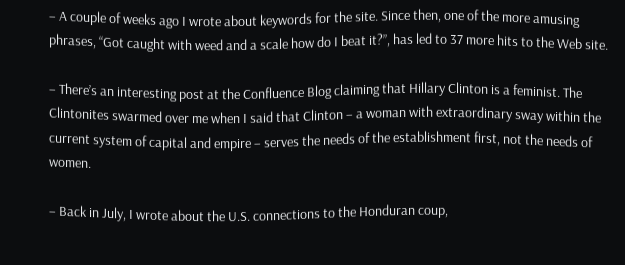– A couple of weeks ago I wrote about keywords for the site. Since then, one of the more amusing phrases, “Got caught with weed and a scale how do I beat it?”, has led to 37 more hits to the Web site.

– There’s an interesting post at the Confluence Blog claiming that Hillary Clinton is a feminist. The Clintonites swarmed over me when I said that Clinton – a woman with extraordinary sway within the current system of capital and empire – serves the needs of the establishment first, not the needs of women.

– Back in July, I wrote about the U.S. connections to the Honduran coup,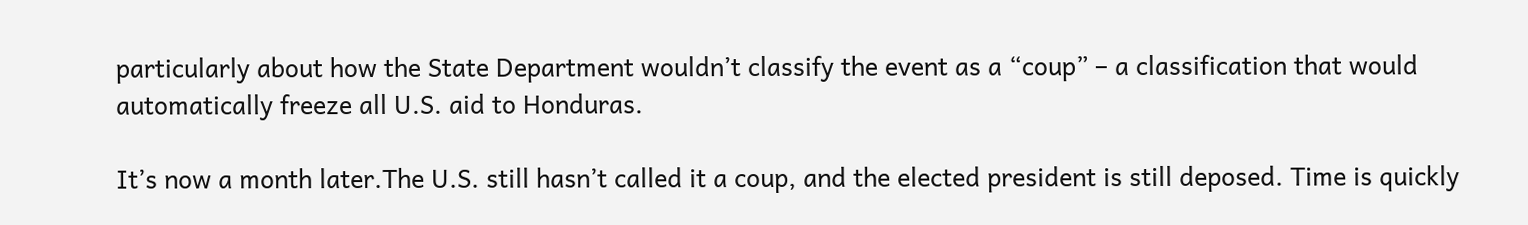particularly about how the State Department wouldn’t classify the event as a “coup” – a classification that would automatically freeze all U.S. aid to Honduras.

It’s now a month later.The U.S. still hasn’t called it a coup, and the elected president is still deposed. Time is quickly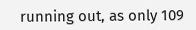running out, as only 109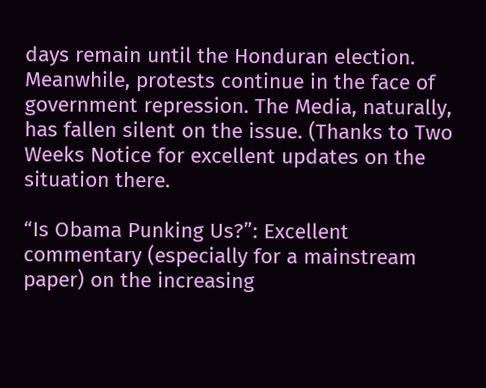days remain until the Honduran election. Meanwhile, protests continue in the face of government repression. The Media, naturally, has fallen silent on the issue. (Thanks to Two Weeks Notice for excellent updates on the situation there.

“Is Obama Punking Us?”: Excellent commentary (especially for a mainstream paper) on the increasing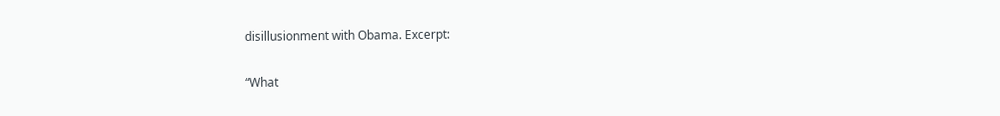disillusionment with Obama. Excerpt:

“What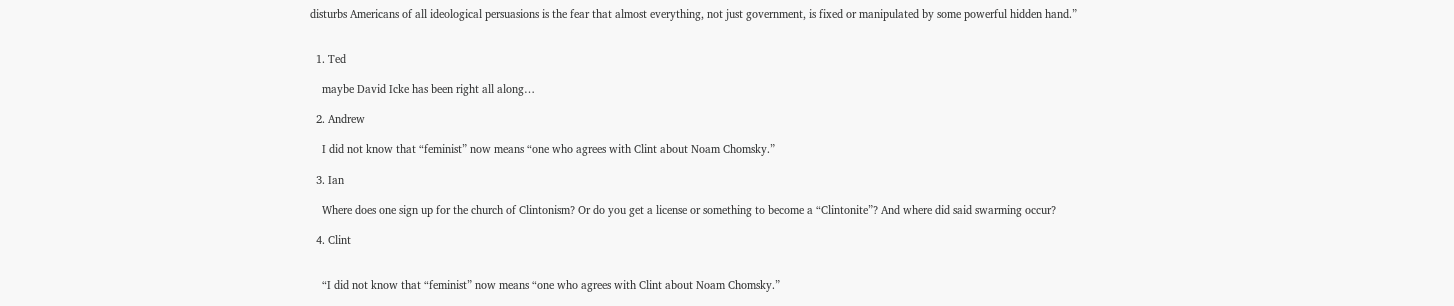disturbs Americans of all ideological persuasions is the fear that almost everything, not just government, is fixed or manipulated by some powerful hidden hand.”


  1. Ted

    maybe David Icke has been right all along…

  2. Andrew

    I did not know that “feminist” now means “one who agrees with Clint about Noam Chomsky.”

  3. Ian

    Where does one sign up for the church of Clintonism? Or do you get a license or something to become a “Clintonite”? And where did said swarming occur?

  4. Clint


    “I did not know that “feminist” now means “one who agrees with Clint about Noam Chomsky.”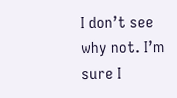I don’t see why not. I’m sure I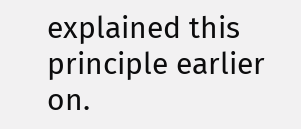explained this principle earlier on.